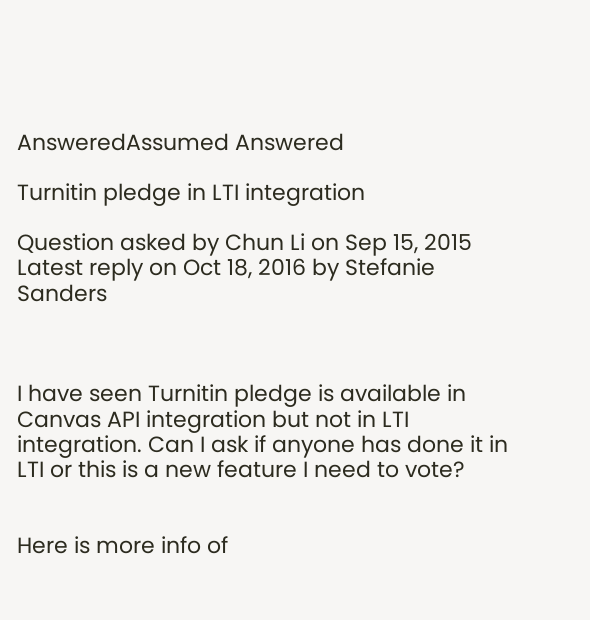AnsweredAssumed Answered

Turnitin pledge in LTI integration

Question asked by Chun Li on Sep 15, 2015
Latest reply on Oct 18, 2016 by Stefanie Sanders



I have seen Turnitin pledge is available in Canvas API integration but not in LTI integration. Can I ask if anyone has done it in LTI or this is a new feature I need to vote?


Here is more info of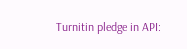Turnitin pledge in API: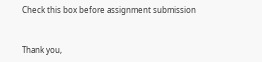Check this box before assignment submission


Thank you,